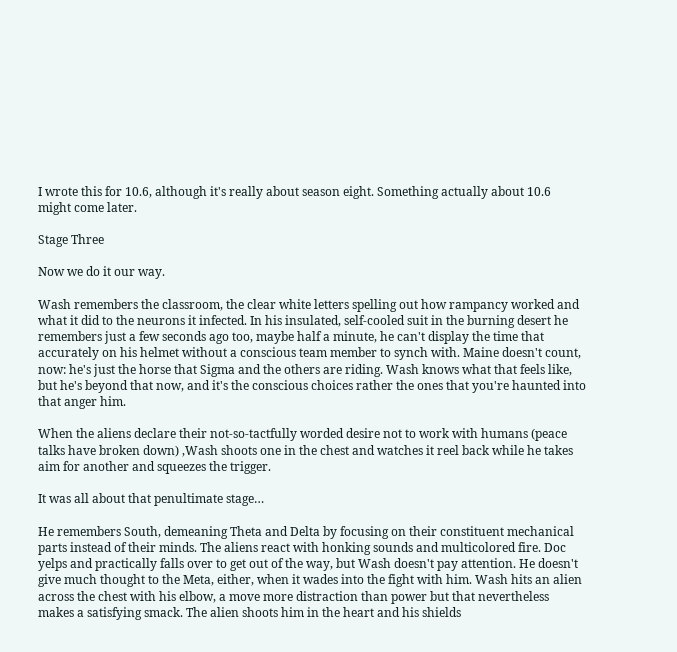I wrote this for 10.6, although it's really about season eight. Something actually about 10.6 might come later.

Stage Three

Now we do it our way.

Wash remembers the classroom, the clear white letters spelling out how rampancy worked and what it did to the neurons it infected. In his insulated, self-cooled suit in the burning desert he remembers just a few seconds ago too, maybe half a minute, he can't display the time that accurately on his helmet without a conscious team member to synch with. Maine doesn't count, now: he's just the horse that Sigma and the others are riding. Wash knows what that feels like, but he's beyond that now, and it's the conscious choices rather the ones that you're haunted into that anger him.

When the aliens declare their not-so-tactfully worded desire not to work with humans (peace talks have broken down) ,Wash shoots one in the chest and watches it reel back while he takes aim for another and squeezes the trigger.

It was all about that penultimate stage…

He remembers South, demeaning Theta and Delta by focusing on their constituent mechanical parts instead of their minds. The aliens react with honking sounds and multicolored fire. Doc yelps and practically falls over to get out of the way, but Wash doesn't pay attention. He doesn't give much thought to the Meta, either, when it wades into the fight with him. Wash hits an alien across the chest with his elbow, a move more distraction than power but that nevertheless makes a satisfying smack. The alien shoots him in the heart and his shields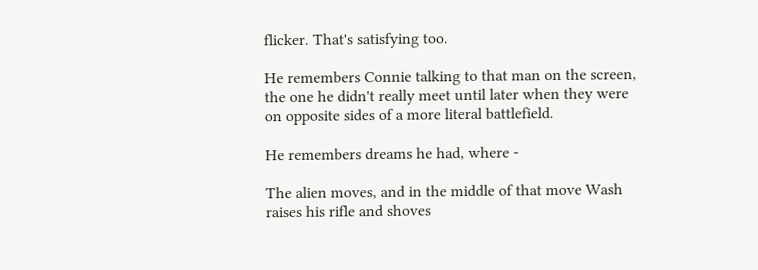flicker. That's satisfying too.

He remembers Connie talking to that man on the screen, the one he didn't really meet until later when they were on opposite sides of a more literal battlefield.

He remembers dreams he had, where -

The alien moves, and in the middle of that move Wash raises his rifle and shoves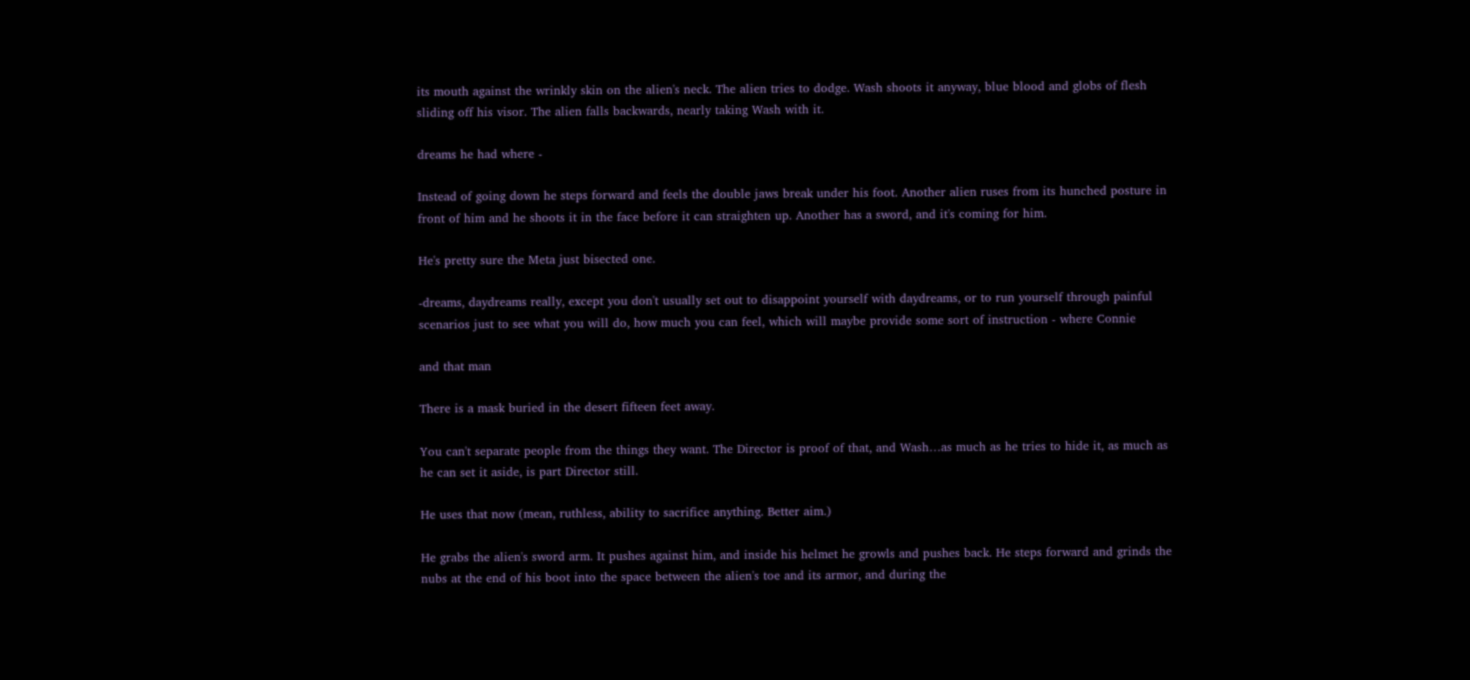its mouth against the wrinkly skin on the alien's neck. The alien tries to dodge. Wash shoots it anyway, blue blood and globs of flesh sliding off his visor. The alien falls backwards, nearly taking Wash with it.

dreams he had where -

Instead of going down he steps forward and feels the double jaws break under his foot. Another alien ruses from its hunched posture in front of him and he shoots it in the face before it can straighten up. Another has a sword, and it's coming for him.

He's pretty sure the Meta just bisected one.

-dreams, daydreams really, except you don't usually set out to disappoint yourself with daydreams, or to run yourself through painful scenarios just to see what you will do, how much you can feel, which will maybe provide some sort of instruction - where Connie

and that man

There is a mask buried in the desert fifteen feet away.

You can't separate people from the things they want. The Director is proof of that, and Wash…as much as he tries to hide it, as much as he can set it aside, is part Director still.

He uses that now (mean, ruthless, ability to sacrifice anything. Better aim.)

He grabs the alien's sword arm. It pushes against him, and inside his helmet he growls and pushes back. He steps forward and grinds the nubs at the end of his boot into the space between the alien's toe and its armor, and during the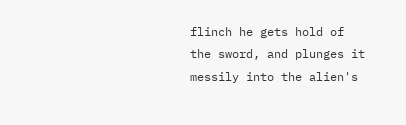flinch he gets hold of the sword, and plunges it messily into the alien's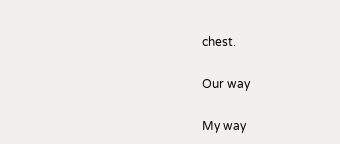chest.

Our way

My way